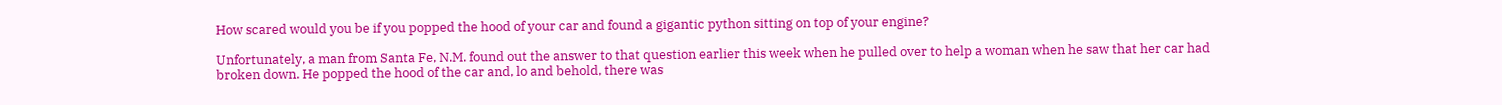How scared would you be if you popped the hood of your car and found a gigantic python sitting on top of your engine?

Unfortunately, a man from Santa Fe, N.M. found out the answer to that question earlier this week when he pulled over to help a woman when he saw that her car had broken down. He popped the hood of the car and, lo and behold, there was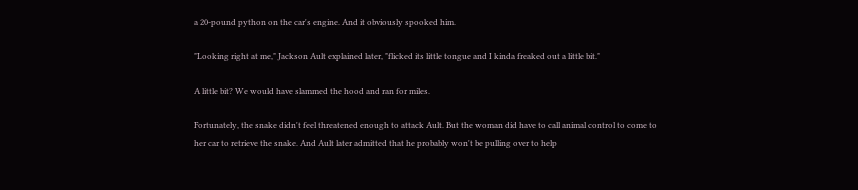a 20-pound python on the car's engine. And it obviously spooked him.

"Looking right at me," Jackson Ault explained later, "flicked its little tongue and I kinda freaked out a little bit."

A little bit? We would have slammed the hood and ran for miles.

Fortunately, the snake didn't feel threatened enough to attack Ault. But the woman did have to call animal control to come to her car to retrieve the snake. And Ault later admitted that he probably won't be pulling over to help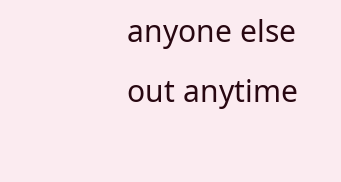anyone else out anytime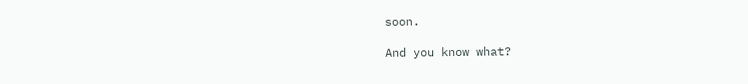soon.

And you know what?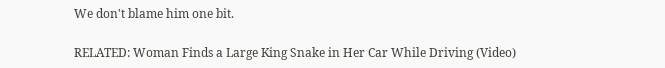We don't blame him one bit.

RELATED: Woman Finds a Large King Snake in Her Car While Driving (Video)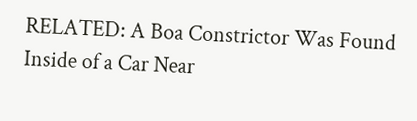RELATED: A Boa Constrictor Was Found Inside of a Car Near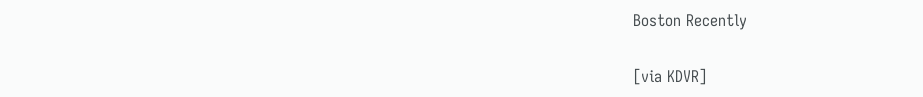Boston Recently

[via KDVR]